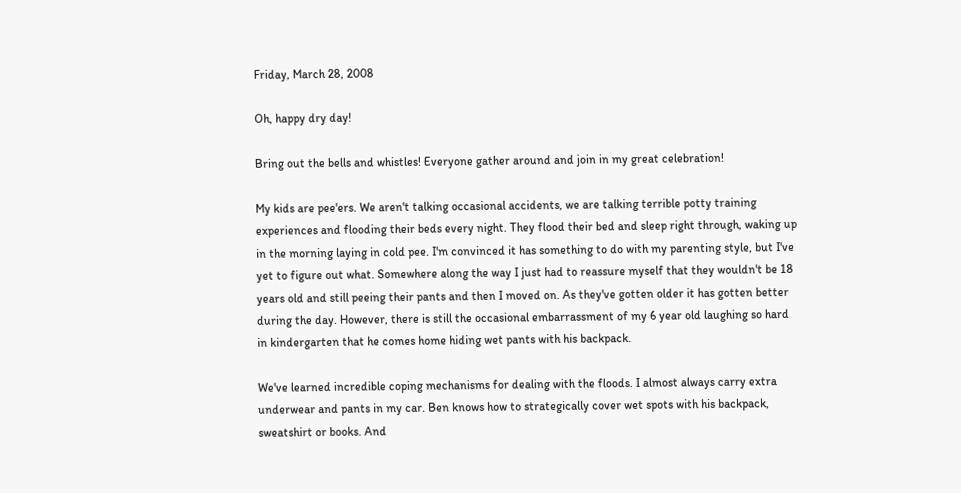Friday, March 28, 2008

Oh, happy dry day!

Bring out the bells and whistles! Everyone gather around and join in my great celebration!

My kids are pee'ers. We aren't talking occasional accidents, we are talking terrible potty training experiences and flooding their beds every night. They flood their bed and sleep right through, waking up in the morning laying in cold pee. I'm convinced it has something to do with my parenting style, but I've yet to figure out what. Somewhere along the way I just had to reassure myself that they wouldn't be 18 years old and still peeing their pants and then I moved on. As they've gotten older it has gotten better during the day. However, there is still the occasional embarrassment of my 6 year old laughing so hard in kindergarten that he comes home hiding wet pants with his backpack.

We've learned incredible coping mechanisms for dealing with the floods. I almost always carry extra underwear and pants in my car. Ben knows how to strategically cover wet spots with his backpack, sweatshirt or books. And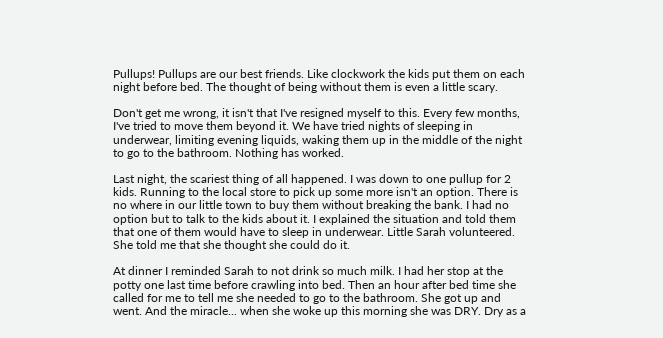Pullups! Pullups are our best friends. Like clockwork the kids put them on each night before bed. The thought of being without them is even a little scary.

Don't get me wrong, it isn't that I've resigned myself to this. Every few months, I've tried to move them beyond it. We have tried nights of sleeping in underwear, limiting evening liquids, waking them up in the middle of the night to go to the bathroom. Nothing has worked.

Last night, the scariest thing of all happened. I was down to one pullup for 2 kids. Running to the local store to pick up some more isn't an option. There is no where in our little town to buy them without breaking the bank. I had no option but to talk to the kids about it. I explained the situation and told them that one of them would have to sleep in underwear. Little Sarah volunteered. She told me that she thought she could do it.

At dinner I reminded Sarah to not drink so much milk. I had her stop at the potty one last time before crawling into bed. Then an hour after bed time she called for me to tell me she needed to go to the bathroom. She got up and went. And the miracle... when she woke up this morning she was DRY. Dry as a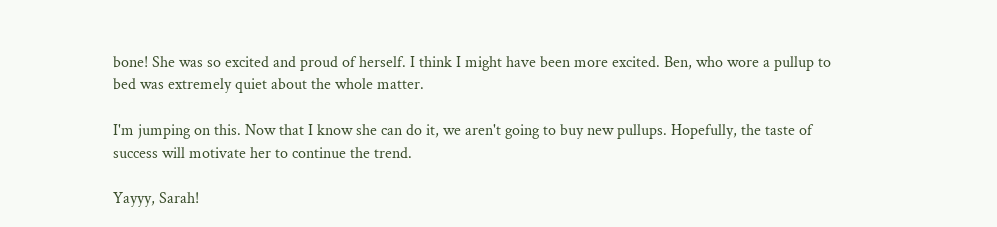bone! She was so excited and proud of herself. I think I might have been more excited. Ben, who wore a pullup to bed was extremely quiet about the whole matter.

I'm jumping on this. Now that I know she can do it, we aren't going to buy new pullups. Hopefully, the taste of success will motivate her to continue the trend.

Yayyy, Sarah!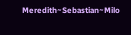Meredith~Sebastian~Milo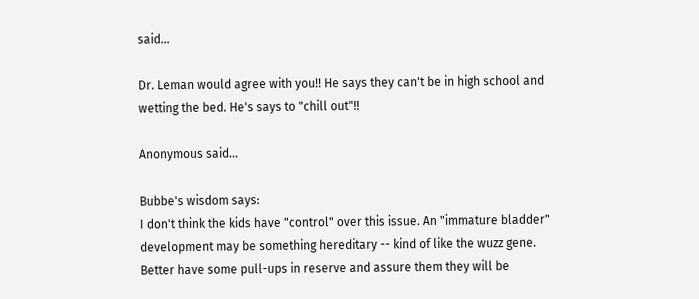said...

Dr. Leman would agree with you!! He says they can't be in high school and wetting the bed. He's says to "chill out"!!

Anonymous said...

Bubbe's wisdom says:
I don't think the kids have "control" over this issue. An "immature bladder" development may be something hereditary -- kind of like the wuzz gene.
Better have some pull-ups in reserve and assure them they will be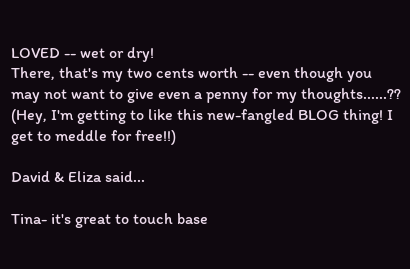LOVED -- wet or dry!
There, that's my two cents worth -- even though you may not want to give even a penny for my thoughts......??
(Hey, I'm getting to like this new-fangled BLOG thing! I get to meddle for free!!)

David & Eliza said...

Tina- it's great to touch base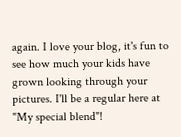again. I love your blog, it's fun to see how much your kids have grown looking through your pictures. I'll be a regular here at "My special blend"!